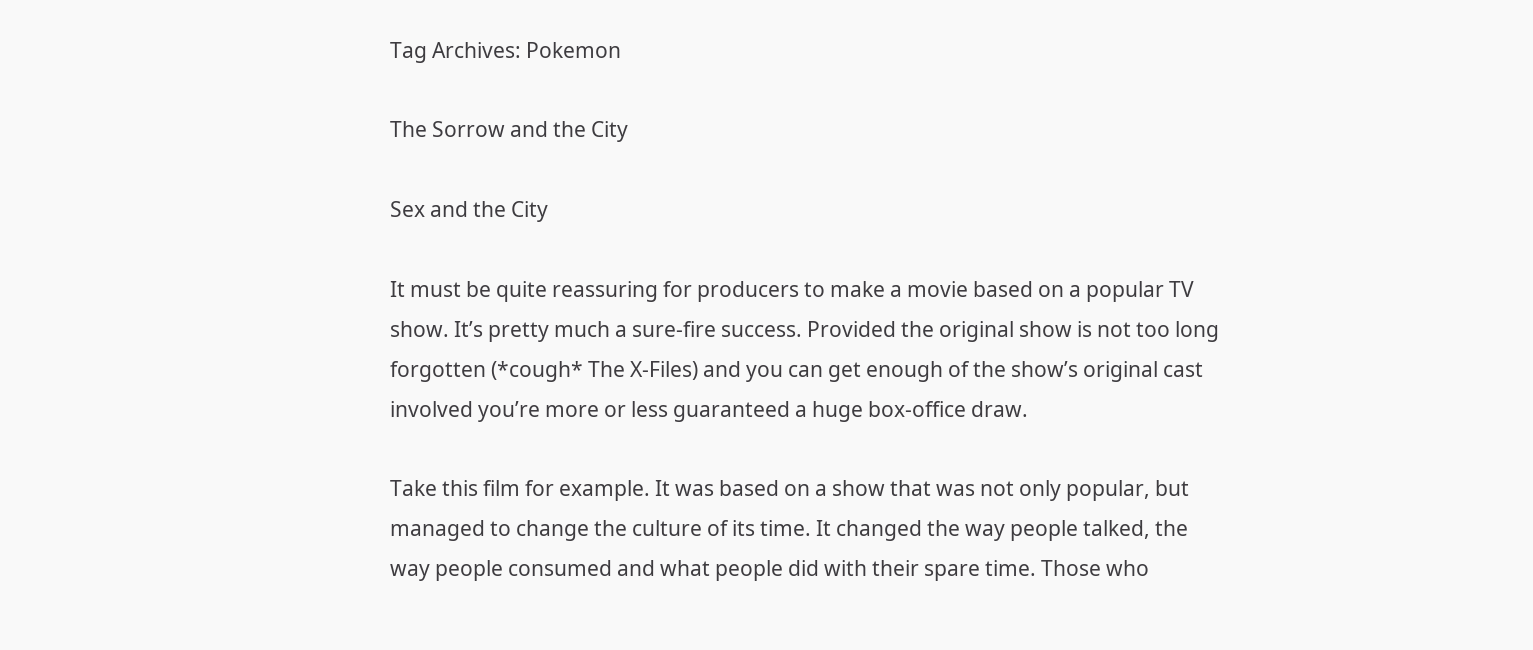Tag Archives: Pokemon

The Sorrow and the City

Sex and the City

It must be quite reassuring for producers to make a movie based on a popular TV show. It’s pretty much a sure-fire success. Provided the original show is not too long forgotten (*cough* The X-Files) and you can get enough of the show’s original cast involved you’re more or less guaranteed a huge box-office draw.

Take this film for example. It was based on a show that was not only popular, but managed to change the culture of its time. It changed the way people talked, the way people consumed and what people did with their spare time. Those who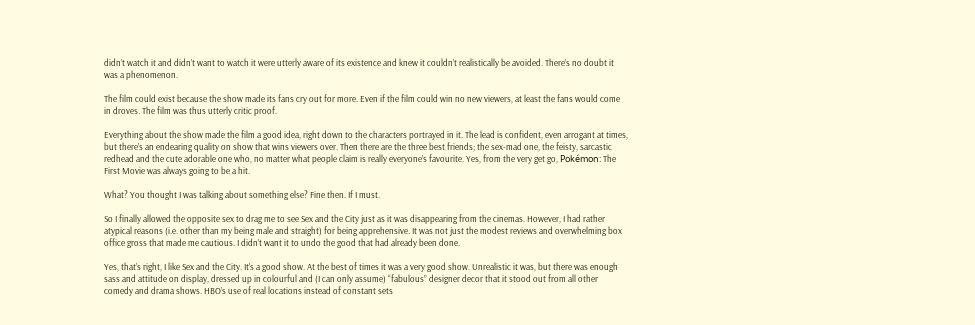didn’t watch it and didn’t want to watch it were utterly aware of its existence and knew it couldn’t realistically be avoided. There’s no doubt it was a phenomenon.

The film could exist because the show made its fans cry out for more. Even if the film could win no new viewers, at least the fans would come in droves. The film was thus utterly critic proof.

Everything about the show made the film a good idea, right down to the characters portrayed in it. The lead is confident, even arrogant at times, but there’s an endearing quality on show that wins viewers over. Then there are the three best friends; the sex-mad one, the feisty, sarcastic redhead and the cute adorable one who, no matter what people claim is really everyone’s favourite. Yes, from the very get go, Pokémon: The First Movie was always going to be a hit.

What? You thought I was talking about something else? Fine then. If I must.

So I finally allowed the opposite sex to drag me to see Sex and the City just as it was disappearing from the cinemas. However, I had rather atypical reasons (i.e. other than my being male and straight) for being apprehensive. It was not just the modest reviews and overwhelming box office gross that made me cautious. I didn’t want it to undo the good that had already been done.

Yes, that’s right, I like Sex and the City. It’s a good show. At the best of times it was a very good show. Unrealistic it was, but there was enough sass and attitude on display, dressed up in colourful and (I can only assume) “fabulous” designer decor that it stood out from all other comedy and drama shows. HBO’s use of real locations instead of constant sets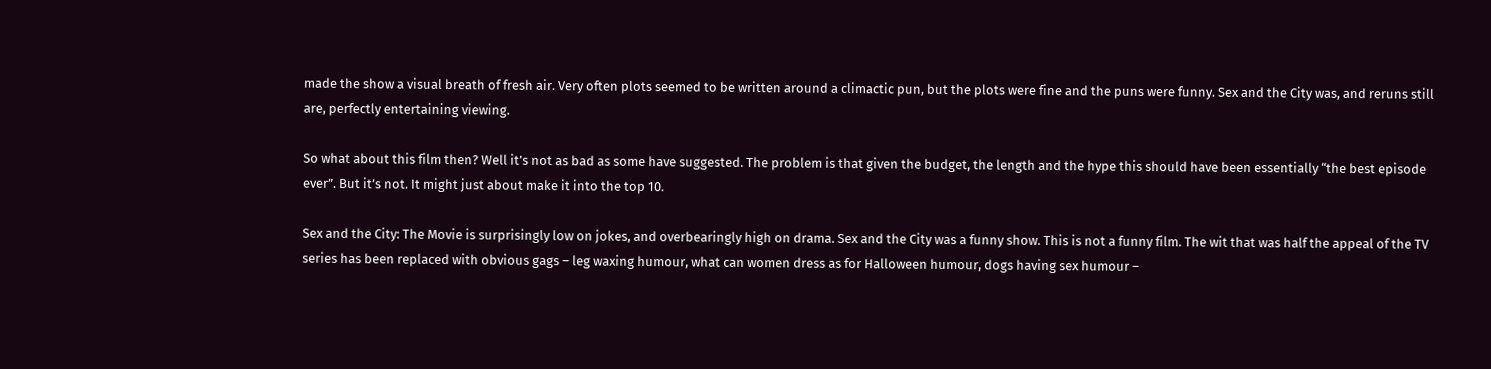made the show a visual breath of fresh air. Very often plots seemed to be written around a climactic pun, but the plots were fine and the puns were funny. Sex and the City was, and reruns still are, perfectly entertaining viewing.

So what about this film then? Well it’s not as bad as some have suggested. The problem is that given the budget, the length and the hype this should have been essentially “the best episode ever”. But it’s not. It might just about make it into the top 10.

Sex and the City: The Movie is surprisingly low on jokes, and overbearingly high on drama. Sex and the City was a funny show. This is not a funny film. The wit that was half the appeal of the TV series has been replaced with obvious gags – leg waxing humour, what can women dress as for Halloween humour, dogs having sex humour –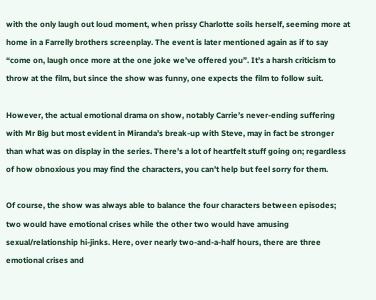with the only laugh out loud moment, when prissy Charlotte soils herself, seeming more at home in a Farrelly brothers screenplay. The event is later mentioned again as if to say “come on, laugh once more at the one joke we’ve offered you”. It’s a harsh criticism to throw at the film, but since the show was funny, one expects the film to follow suit.

However, the actual emotional drama on show, notably Carrie’s never-ending suffering with Mr Big but most evident in Miranda’s break-up with Steve, may in fact be stronger than what was on display in the series. There’s a lot of heartfelt stuff going on; regardless of how obnoxious you may find the characters, you can’t help but feel sorry for them.

Of course, the show was always able to balance the four characters between episodes; two would have emotional crises while the other two would have amusing sexual/relationship hi-jinks. Here, over nearly two-and-a-half hours, there are three emotional crises and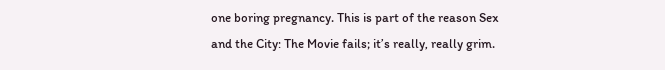one boring pregnancy. This is part of the reason Sex and the City: The Movie fails; it’s really, really grim.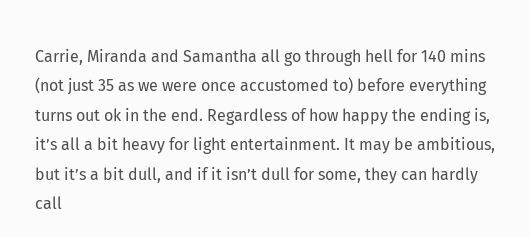Carrie, Miranda and Samantha all go through hell for 140 mins (not just 35 as we were once accustomed to) before everything turns out ok in the end. Regardless of how happy the ending is, it’s all a bit heavy for light entertainment. It may be ambitious, but it’s a bit dull, and if it isn’t dull for some, they can hardly call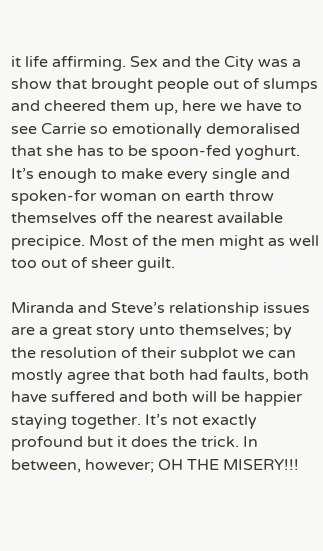it life affirming. Sex and the City was a show that brought people out of slumps and cheered them up, here we have to see Carrie so emotionally demoralised that she has to be spoon-fed yoghurt. It’s enough to make every single and spoken-for woman on earth throw themselves off the nearest available precipice. Most of the men might as well too out of sheer guilt.

Miranda and Steve’s relationship issues are a great story unto themselves; by the resolution of their subplot we can mostly agree that both had faults, both have suffered and both will be happier staying together. It’s not exactly profound but it does the trick. In between, however; OH THE MISERY!!!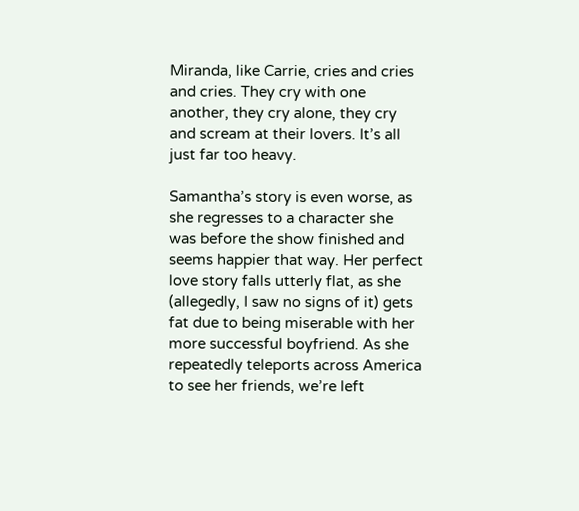Miranda, like Carrie, cries and cries and cries. They cry with one another, they cry alone, they cry and scream at their lovers. It’s all just far too heavy.

Samantha’s story is even worse, as she regresses to a character she was before the show finished and seems happier that way. Her perfect love story falls utterly flat, as she (allegedly, I saw no signs of it) gets fat due to being miserable with her more successful boyfriend. As she repeatedly teleports across America to see her friends, we’re left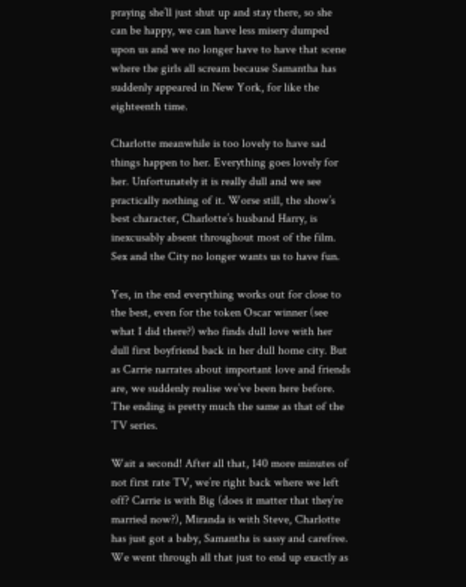praying she’ll just shut up and stay there, so she can be happy, we can have less misery dumped upon us and we no longer have to have that scene where the girls all scream because Samantha has suddenly appeared in New York, for like the eighteenth time.

Charlotte meanwhile is too lovely to have sad things happen to her. Everything goes lovely for her. Unfortunately it is really dull and we see practically nothing of it. Worse still, the show’s best character, Charlotte’s husband Harry, is inexcusably absent throughout most of the film. Sex and the City no longer wants us to have fun.

Yes, in the end everything works out for close to the best, even for the token Oscar winner (see what I did there?) who finds dull love with her dull first boyfriend back in her dull home city. But as Carrie narrates about important love and friends are, we suddenly realise we’ve been here before. The ending is pretty much the same as that of the TV series.

Wait a second! After all that, 140 more minutes of not first rate TV, we’re right back where we left off? Carrie is with Big (does it matter that they’re married now?), Miranda is with Steve, Charlotte has just got a baby, Samantha is sassy and carefree. We went through all that just to end up exactly as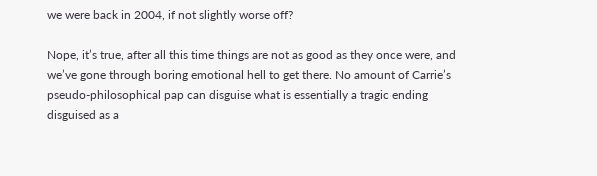we were back in 2004, if not slightly worse off?

Nope, it’s true, after all this time things are not as good as they once were, and we’ve gone through boring emotional hell to get there. No amount of Carrie’s pseudo-philosophical pap can disguise what is essentially a tragic ending disguised as a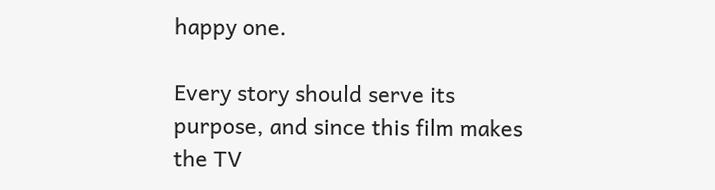happy one.

Every story should serve its purpose, and since this film makes the TV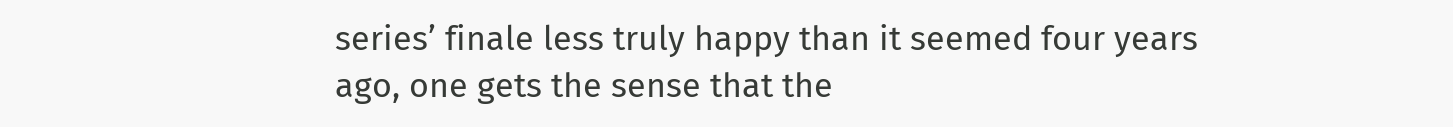series’ finale less truly happy than it seemed four years ago, one gets the sense that the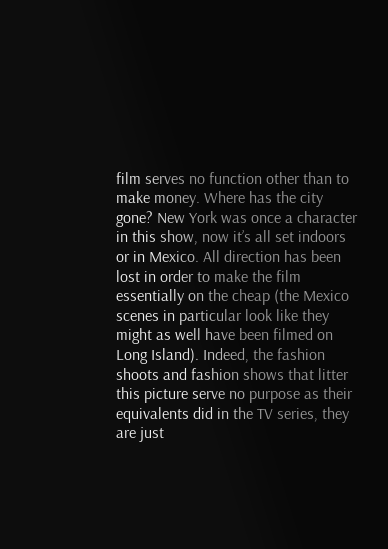film serves no function other than to make money. Where has the city gone? New York was once a character in this show, now it’s all set indoors or in Mexico. All direction has been lost in order to make the film essentially on the cheap (the Mexico scenes in particular look like they might as well have been filmed on Long Island). Indeed, the fashion shoots and fashion shows that litter this picture serve no purpose as their equivalents did in the TV series, they are just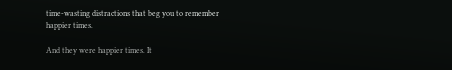time-wasting distractions that beg you to remember happier times.

And they were happier times. It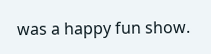was a happy fun show.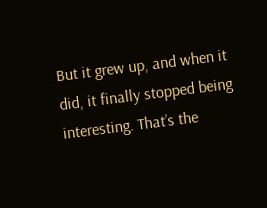But it grew up, and when it did, it finally stopped being interesting. That’s the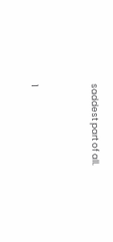saddest part of all.


1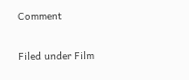Comment

Filed under Film